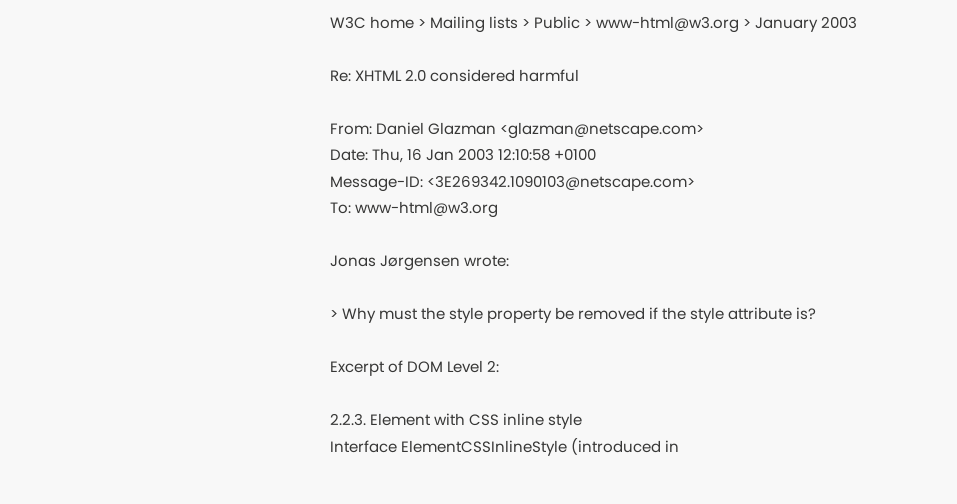W3C home > Mailing lists > Public > www-html@w3.org > January 2003

Re: XHTML 2.0 considered harmful

From: Daniel Glazman <glazman@netscape.com>
Date: Thu, 16 Jan 2003 12:10:58 +0100
Message-ID: <3E269342.1090103@netscape.com>
To: www-html@w3.org

Jonas Jørgensen wrote:

> Why must the style property be removed if the style attribute is?

Excerpt of DOM Level 2:

2.2.3. Element with CSS inline style
Interface ElementCSSInlineStyle (introduced in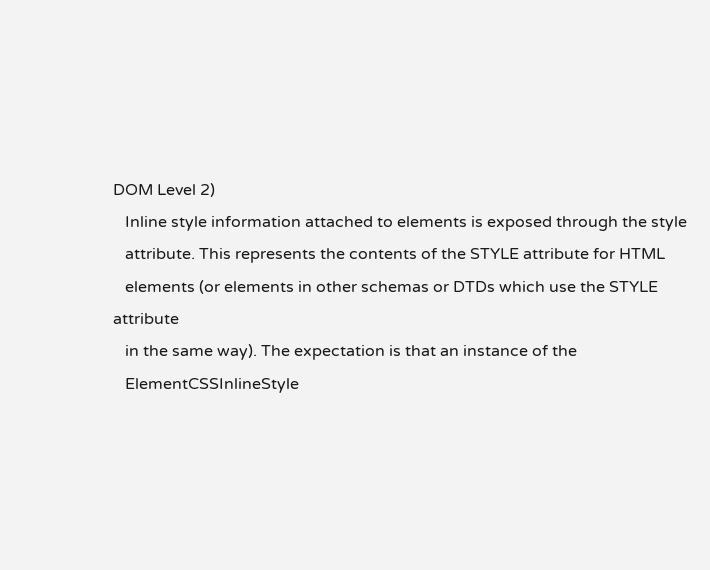DOM Level 2)
   Inline style information attached to elements is exposed through the style
   attribute. This represents the contents of the STYLE attribute for HTML
   elements (or elements in other schemas or DTDs which use the STYLE attribute
   in the same way). The expectation is that an instance of the
   ElementCSSInlineStyle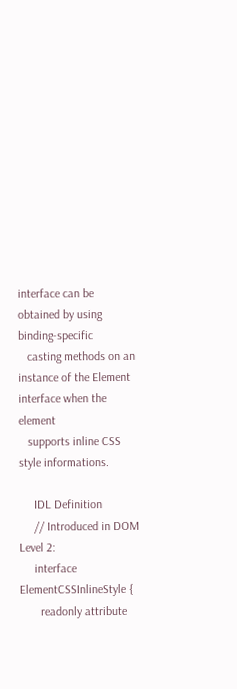interface can be obtained by using binding-specific
   casting methods on an instance of the Element interface when the element
   supports inline CSS style informations.

     IDL Definition
     // Introduced in DOM Level 2:
     interface ElementCSSInlineStyle {
       readonly attribute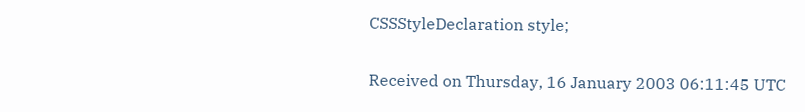CSSStyleDeclaration style;

Received on Thursday, 16 January 2003 06:11:45 UTC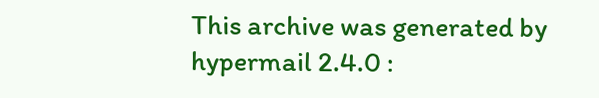This archive was generated by hypermail 2.4.0 :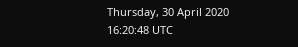Thursday, 30 April 2020 16:20:48 UTC